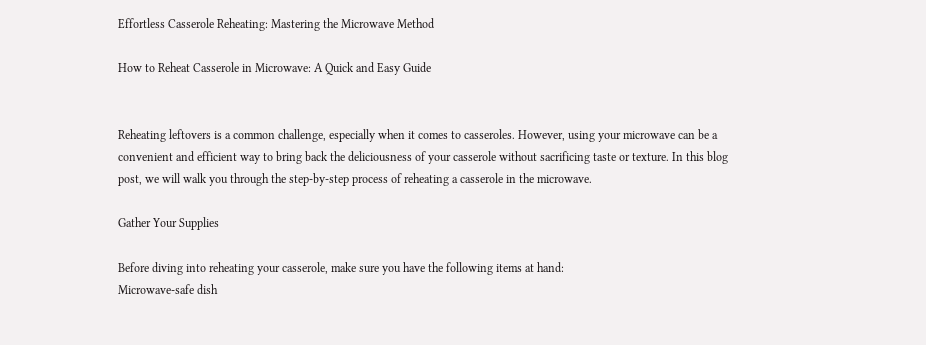Effortless Casserole Reheating: Mastering the Microwave Method

How to Reheat Casserole in Microwave: A Quick and Easy Guide


Reheating leftovers is a common challenge, especially when it comes to casseroles. However, using your microwave can be a convenient and efficient way to bring back the deliciousness of your casserole without sacrificing taste or texture. In this blog post, we will walk you through the step-by-step process of reheating a casserole in the microwave.

Gather Your Supplies

Before diving into reheating your casserole, make sure you have the following items at hand:
Microwave-safe dish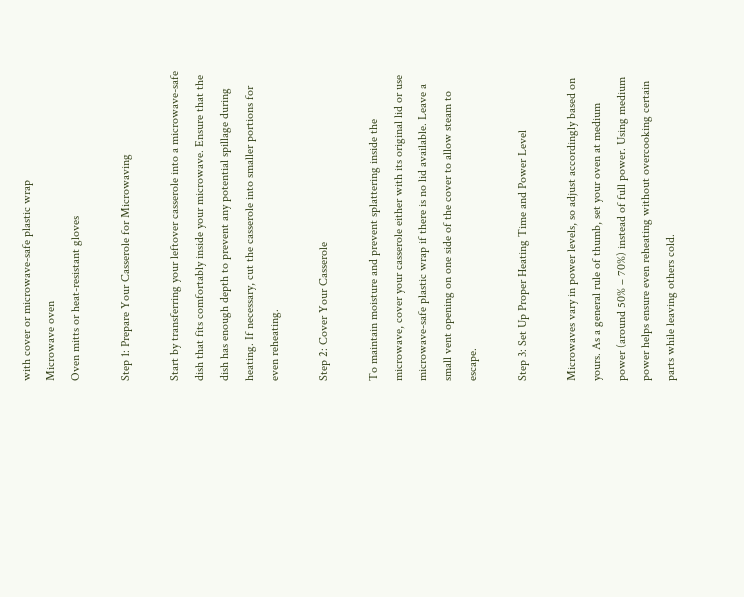with cover or microwave-safe plastic wrap
Microwave oven
Oven mitts or heat-resistant gloves

Step 1: Prepare Your Casserole for Microwaving

Start by transferring your leftover casserole into a microwave-safe dish that fits comfortably inside your microwave. Ensure that the dish has enough depth to prevent any potential spillage during heating. If necessary, cut the casserole into smaller portions for even reheating.

Step 2: Cover Your Casserole

To maintain moisture and prevent splattering inside the microwave, cover your casserole either with its original lid or use microwave-safe plastic wrap if there is no lid available. Leave a small vent opening on one side of the cover to allow steam to escape.

Step 3: Set Up Proper Heating Time and Power Level

Microwaves vary in power levels, so adjust accordingly based on yours. As a general rule of thumb, set your oven at medium power (around 50% – 70%) instead of full power. Using medium power helps ensure even reheating without overcooking certain parts while leaving others cold.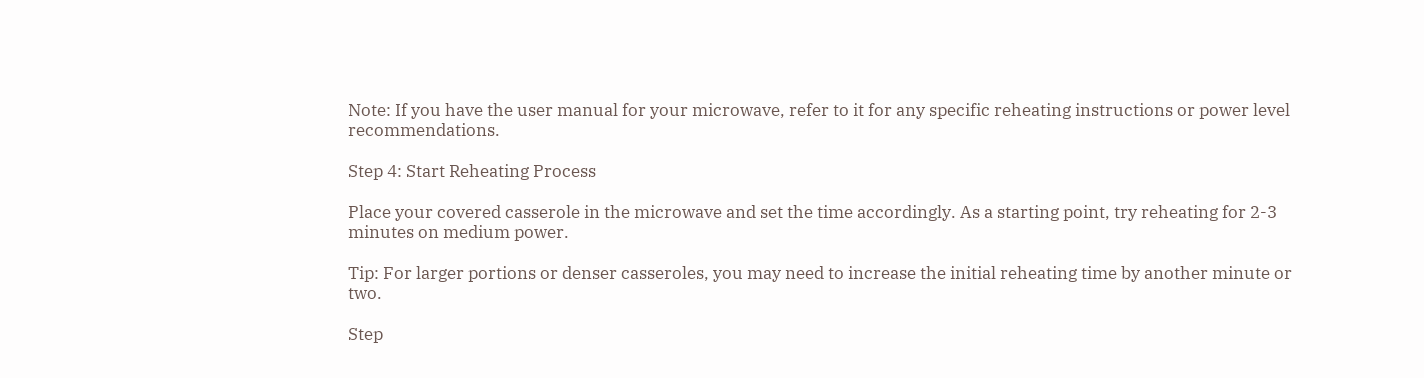Note: If you have the user manual for your microwave, refer to it for any specific reheating instructions or power level recommendations.

Step 4: Start Reheating Process

Place your covered casserole in the microwave and set the time accordingly. As a starting point, try reheating for 2-3 minutes on medium power.

Tip: For larger portions or denser casseroles, you may need to increase the initial reheating time by another minute or two.

Step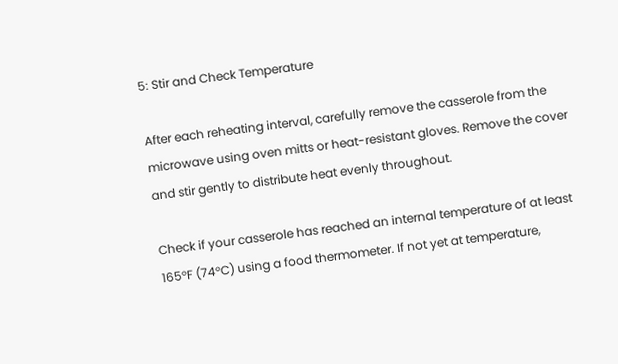5: Stir and Check Temperature

After each reheating interval, carefully remove the casserole from the microwave using oven mitts or heat-resistant gloves. Remove the cover and stir gently to distribute heat evenly throughout.

Check if your casserole has reached an internal temperature of at least 165°F (74°C) using a food thermometer. If not yet at temperature,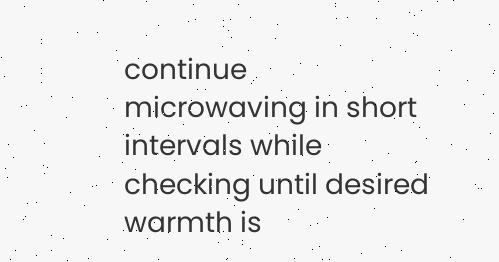continue microwaving in short intervals while checking until desired warmth is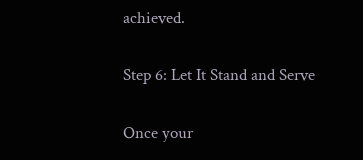achieved.

Step 6: Let It Stand and Serve

Once your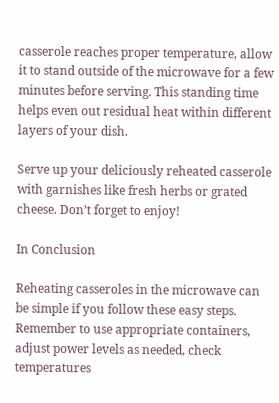casserole reaches proper temperature, allow it to stand outside of the microwave for a few minutes before serving. This standing time helps even out residual heat within different layers of your dish.

Serve up your deliciously reheated casserole with garnishes like fresh herbs or grated cheese. Don’t forget to enjoy!

In Conclusion

Reheating casseroles in the microwave can be simple if you follow these easy steps. Remember to use appropriate containers, adjust power levels as needed, check temperatures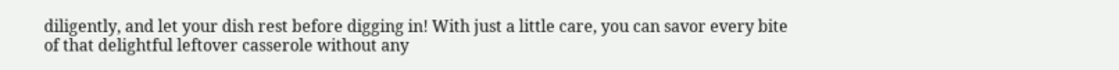diligently, and let your dish rest before digging in! With just a little care, you can savor every bite of that delightful leftover casserole without any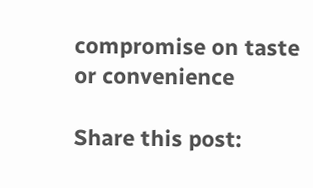compromise on taste or convenience

Share this post: